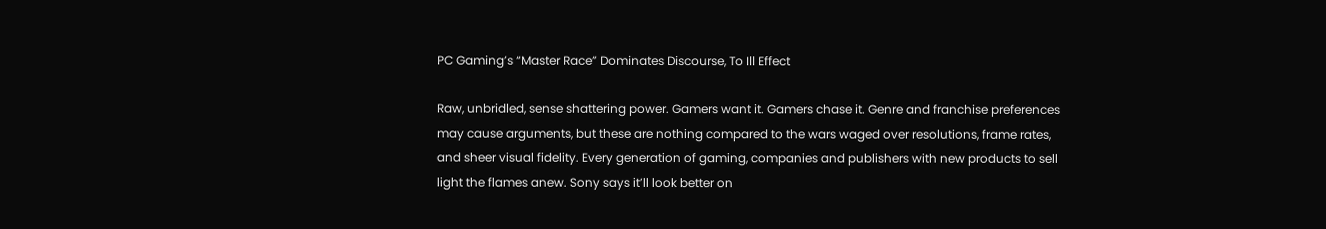PC Gaming’s “Master Race” Dominates Discourse, To Ill Effect

Raw, unbridled, sense shattering power. Gamers want it. Gamers chase it. Genre and franchise preferences may cause arguments, but these are nothing compared to the wars waged over resolutions, frame rates, and sheer visual fidelity. Every generation of gaming, companies and publishers with new products to sell light the flames anew. Sony says it’ll look better on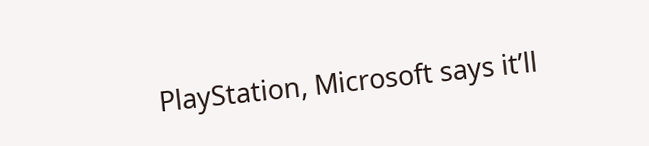PlayStation, Microsoft says it’ll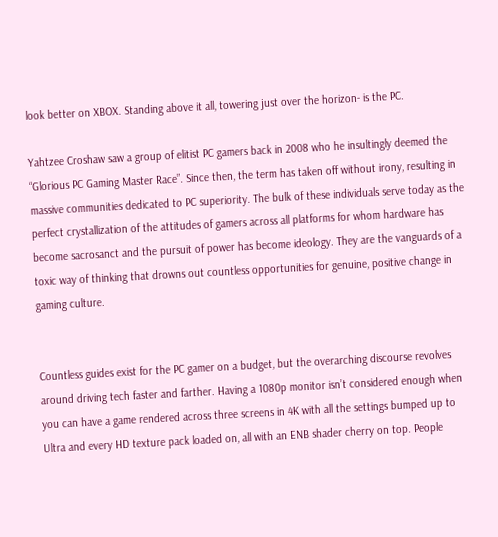look better on XBOX. Standing above it all, towering just over the horizon- is the PC.

Yahtzee Croshaw saw a group of elitist PC gamers back in 2008 who he insultingly deemed the “Glorious PC Gaming Master Race”. Since then, the term has taken off without irony, resulting in massive communities dedicated to PC superiority. The bulk of these individuals serve today as the perfect crystallization of the attitudes of gamers across all platforms for whom hardware has become sacrosanct and the pursuit of power has become ideology. They are the vanguards of a toxic way of thinking that drowns out countless opportunities for genuine, positive change in gaming culture.


Countless guides exist for the PC gamer on a budget, but the overarching discourse revolves around driving tech faster and farther. Having a 1080p monitor isn’t considered enough when you can have a game rendered across three screens in 4K with all the settings bumped up to Ultra and every HD texture pack loaded on, all with an ENB shader cherry on top. People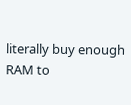literally buy enough RAM to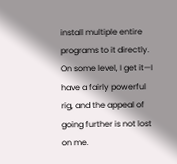install multiple entire programs to it directly. On some level, I get it—I have a fairly powerful rig, and the appeal of going further is not lost on me.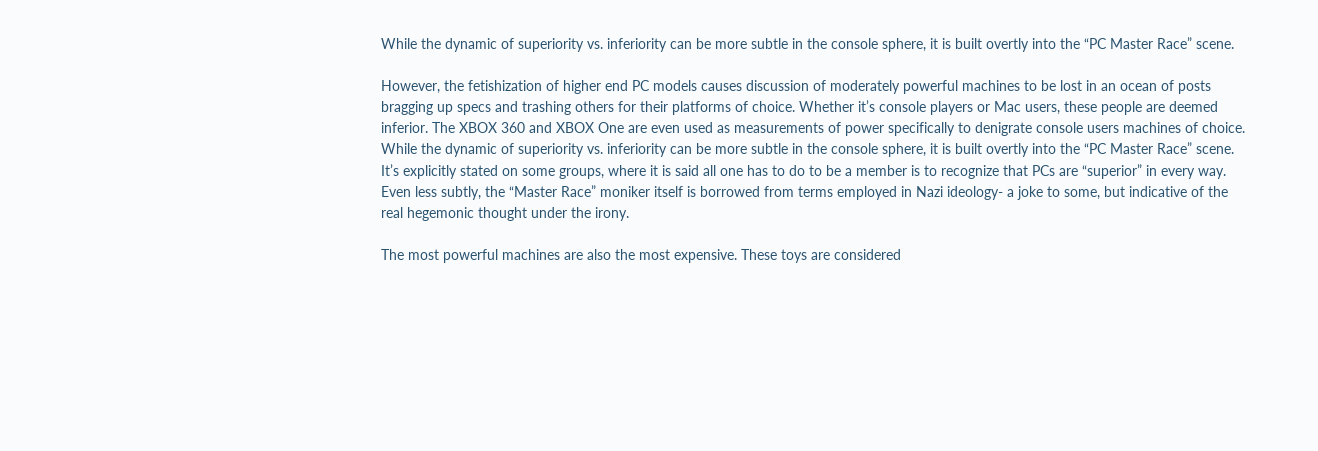While the dynamic of superiority vs. inferiority can be more subtle in the console sphere, it is built overtly into the “PC Master Race” scene.

However, the fetishization of higher end PC models causes discussion of moderately powerful machines to be lost in an ocean of posts bragging up specs and trashing others for their platforms of choice. Whether it’s console players or Mac users, these people are deemed inferior. The XBOX 360 and XBOX One are even used as measurements of power specifically to denigrate console users machines of choice. While the dynamic of superiority vs. inferiority can be more subtle in the console sphere, it is built overtly into the “PC Master Race” scene. It’s explicitly stated on some groups, where it is said all one has to do to be a member is to recognize that PCs are “superior” in every way. Even less subtly, the “Master Race” moniker itself is borrowed from terms employed in Nazi ideology- a joke to some, but indicative of the real hegemonic thought under the irony.

The most powerful machines are also the most expensive. These toys are considered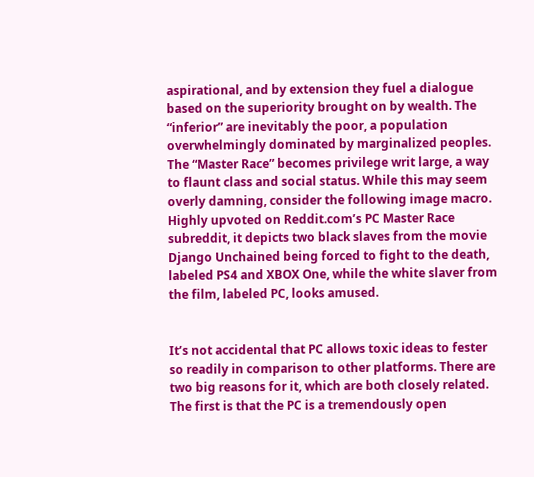aspirational, and by extension they fuel a dialogue based on the superiority brought on by wealth. The “inferior” are inevitably the poor, a population overwhelmingly dominated by marginalized peoples. The “Master Race” becomes privilege writ large, a way to flaunt class and social status. While this may seem overly damning, consider the following image macro. Highly upvoted on Reddit.com’s PC Master Race subreddit, it depicts two black slaves from the movie Django Unchained being forced to fight to the death, labeled PS4 and XBOX One, while the white slaver from the film, labeled PC, looks amused.


It’s not accidental that PC allows toxic ideas to fester so readily in comparison to other platforms. There are two big reasons for it, which are both closely related. The first is that the PC is a tremendously open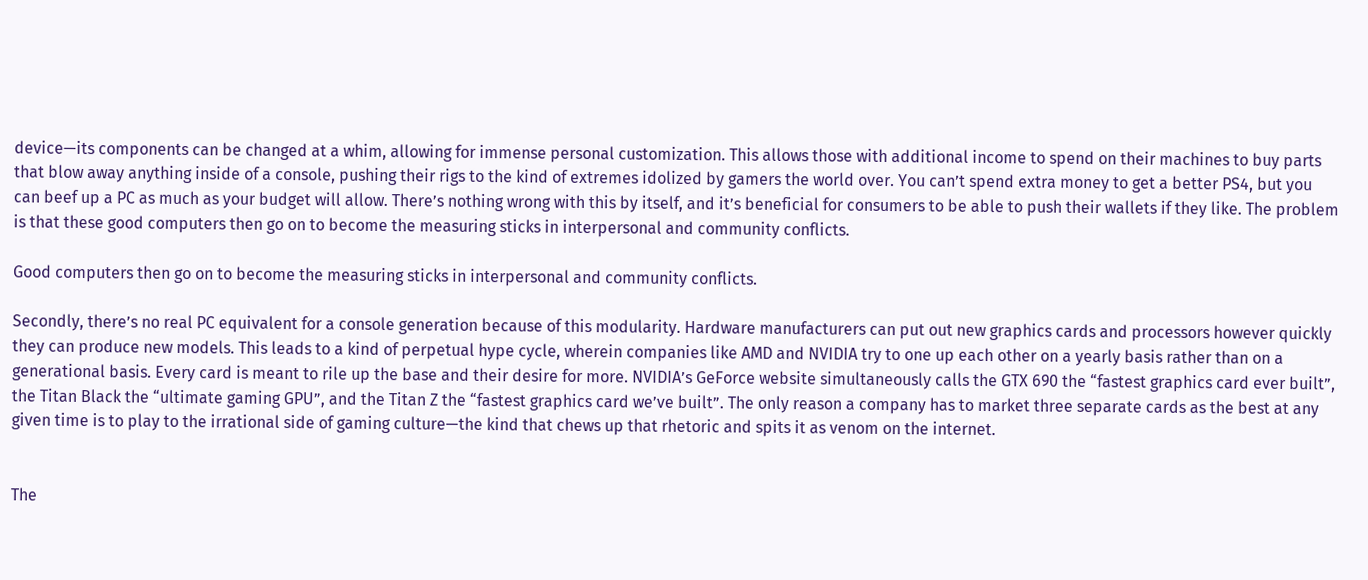device—its components can be changed at a whim, allowing for immense personal customization. This allows those with additional income to spend on their machines to buy parts that blow away anything inside of a console, pushing their rigs to the kind of extremes idolized by gamers the world over. You can’t spend extra money to get a better PS4, but you can beef up a PC as much as your budget will allow. There’s nothing wrong with this by itself, and it’s beneficial for consumers to be able to push their wallets if they like. The problem is that these good computers then go on to become the measuring sticks in interpersonal and community conflicts.

Good computers then go on to become the measuring sticks in interpersonal and community conflicts.

Secondly, there’s no real PC equivalent for a console generation because of this modularity. Hardware manufacturers can put out new graphics cards and processors however quickly they can produce new models. This leads to a kind of perpetual hype cycle, wherein companies like AMD and NVIDIA try to one up each other on a yearly basis rather than on a generational basis. Every card is meant to rile up the base and their desire for more. NVIDIA’s GeForce website simultaneously calls the GTX 690 the “fastest graphics card ever built”, the Titan Black the “ultimate gaming GPU”, and the Titan Z the “fastest graphics card we’ve built”. The only reason a company has to market three separate cards as the best at any given time is to play to the irrational side of gaming culture—the kind that chews up that rhetoric and spits it as venom on the internet.


The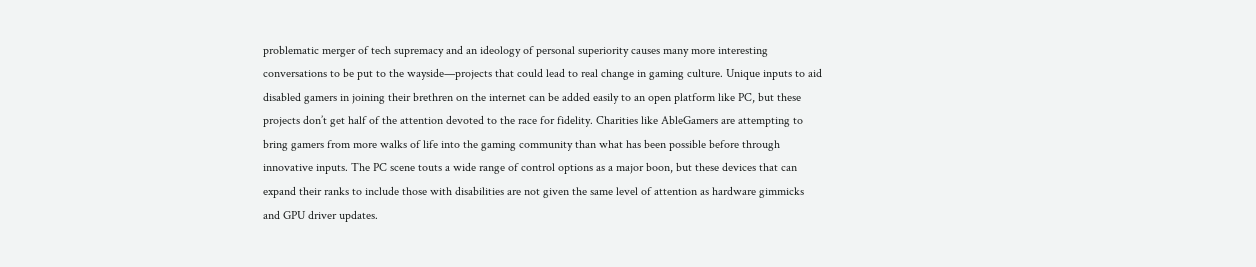problematic merger of tech supremacy and an ideology of personal superiority causes many more interesting conversations to be put to the wayside—projects that could lead to real change in gaming culture. Unique inputs to aid disabled gamers in joining their brethren on the internet can be added easily to an open platform like PC, but these projects don’t get half of the attention devoted to the race for fidelity. Charities like AbleGamers are attempting to bring gamers from more walks of life into the gaming community than what has been possible before through innovative inputs. The PC scene touts a wide range of control options as a major boon, but these devices that can expand their ranks to include those with disabilities are not given the same level of attention as hardware gimmicks and GPU driver updates.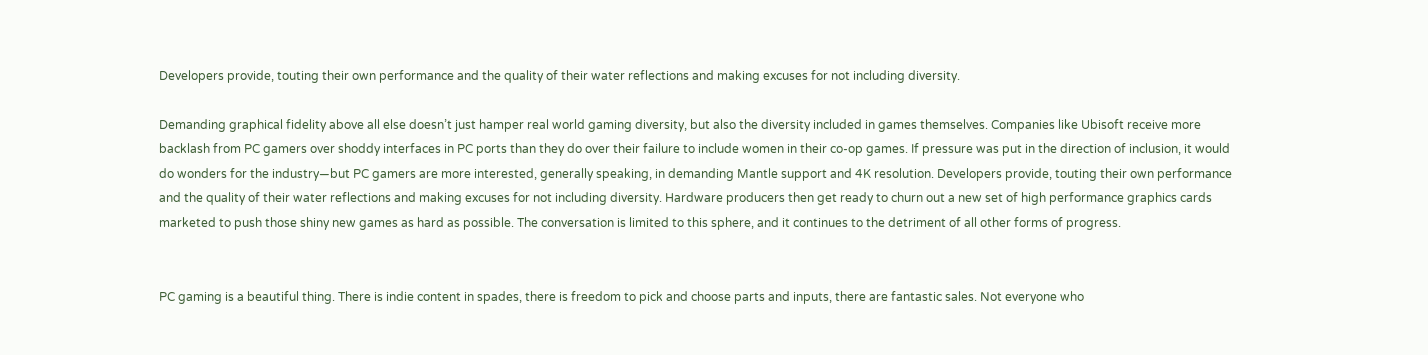Developers provide, touting their own performance and the quality of their water reflections and making excuses for not including diversity.

Demanding graphical fidelity above all else doesn’t just hamper real world gaming diversity, but also the diversity included in games themselves. Companies like Ubisoft receive more backlash from PC gamers over shoddy interfaces in PC ports than they do over their failure to include women in their co-op games. If pressure was put in the direction of inclusion, it would do wonders for the industry—but PC gamers are more interested, generally speaking, in demanding Mantle support and 4K resolution. Developers provide, touting their own performance and the quality of their water reflections and making excuses for not including diversity. Hardware producers then get ready to churn out a new set of high performance graphics cards marketed to push those shiny new games as hard as possible. The conversation is limited to this sphere, and it continues to the detriment of all other forms of progress.


PC gaming is a beautiful thing. There is indie content in spades, there is freedom to pick and choose parts and inputs, there are fantastic sales. Not everyone who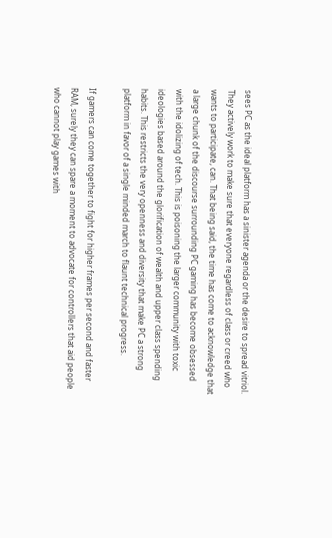sees PC as the ideal platform has a sinister agenda or the desire to spread vitriol. They actively work to make sure that everyone regardless of class or creed who wants to participate, can. That being said, the time has come to acknowledge that a large chunk of the discourse surrounding PC gaming has become obsessed with the idolizing of tech. This is poisoning the larger community with toxic ideologies based around the glorification of wealth and upper class spending habits. This restricts the very openness and diversity that make PC a strong platform in favor of a single minded march to flaunt technical progress.

If gamers can come together to fight for higher frames per second and faster RAM, surely they can spare a moment to advocate for controllers that aid people who cannot play games with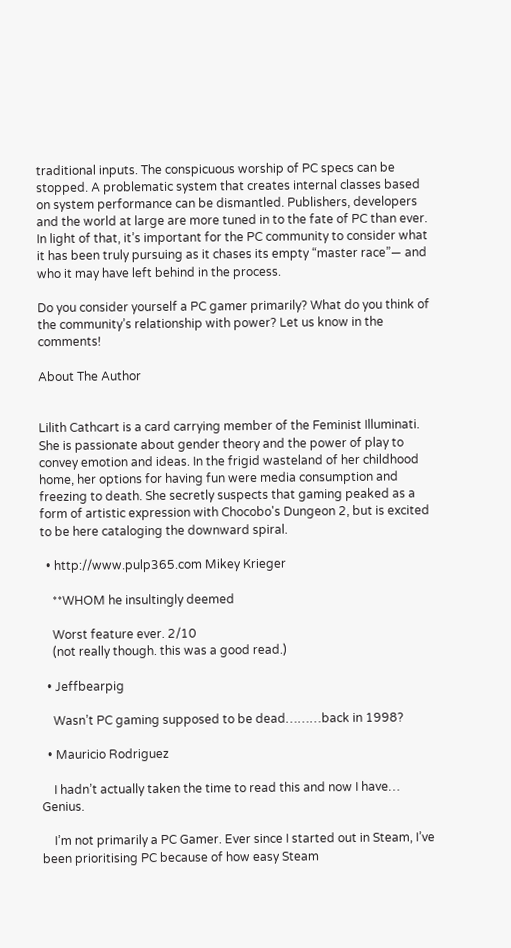traditional inputs. The conspicuous worship of PC specs can be stopped. A problematic system that creates internal classes based on system performance can be dismantled. Publishers, developers and the world at large are more tuned in to the fate of PC than ever. In light of that, it’s important for the PC community to consider what it has been truly pursuing as it chases its empty “master race”— and who it may have left behind in the process.

Do you consider yourself a PC gamer primarily? What do you think of the community’s relationship with power? Let us know in the comments!

About The Author


Lilith Cathcart is a card carrying member of the Feminist Illuminati. She is passionate about gender theory and the power of play to convey emotion and ideas. In the frigid wasteland of her childhood home, her options for having fun were media consumption and freezing to death. She secretly suspects that gaming peaked as a form of artistic expression with Chocobo's Dungeon 2, but is excited to be here cataloging the downward spiral.

  • http://www.pulp365.com Mikey Krieger

    **WHOM he insultingly deemed

    Worst feature ever. 2/10
    (not really though. this was a good read.)

  • Jeffbearpig

    Wasn’t PC gaming supposed to be dead………back in 1998?

  • Mauricio Rodriguez

    I hadn’t actually taken the time to read this and now I have… Genius.

    I’m not primarily a PC Gamer. Ever since I started out in Steam, I’ve been prioritising PC because of how easy Steam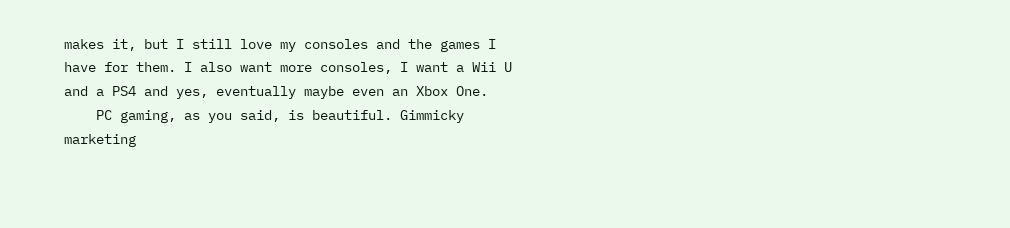makes it, but I still love my consoles and the games I have for them. I also want more consoles, I want a Wii U and a PS4 and yes, eventually maybe even an Xbox One.
    PC gaming, as you said, is beautiful. Gimmicky marketing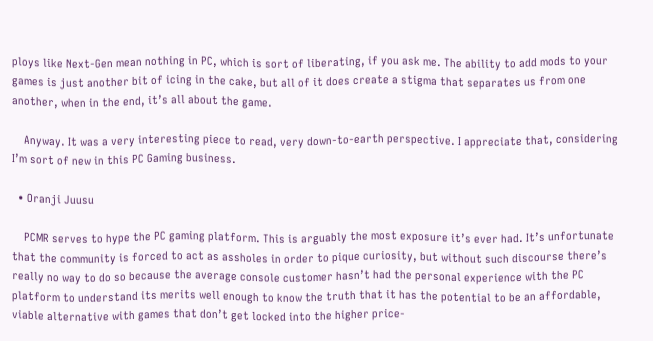ploys like Next-Gen mean nothing in PC, which is sort of liberating, if you ask me. The ability to add mods to your games is just another bit of icing in the cake, but all of it does create a stigma that separates us from one another, when in the end, it’s all about the game.

    Anyway. It was a very interesting piece to read, very down-to-earth perspective. I appreciate that, considering I’m sort of new in this PC Gaming business.

  • Oranji Juusu

    PCMR serves to hype the PC gaming platform. This is arguably the most exposure it’s ever had. It’s unfortunate that the community is forced to act as assholes in order to pique curiosity, but without such discourse there’s really no way to do so because the average console customer hasn’t had the personal experience with the PC platform to understand its merits well enough to know the truth that it has the potential to be an affordable, viable alternative with games that don’t get locked into the higher price-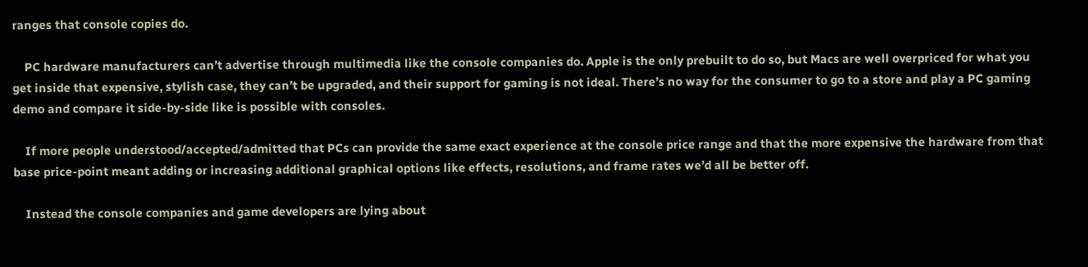ranges that console copies do.

    PC hardware manufacturers can’t advertise through multimedia like the console companies do. Apple is the only prebuilt to do so, but Macs are well overpriced for what you get inside that expensive, stylish case, they can’t be upgraded, and their support for gaming is not ideal. There’s no way for the consumer to go to a store and play a PC gaming demo and compare it side-by-side like is possible with consoles.

    If more people understood/accepted/admitted that PCs can provide the same exact experience at the console price range and that the more expensive the hardware from that base price-point meant adding or increasing additional graphical options like effects, resolutions, and frame rates we’d all be better off.

    Instead the console companies and game developers are lying about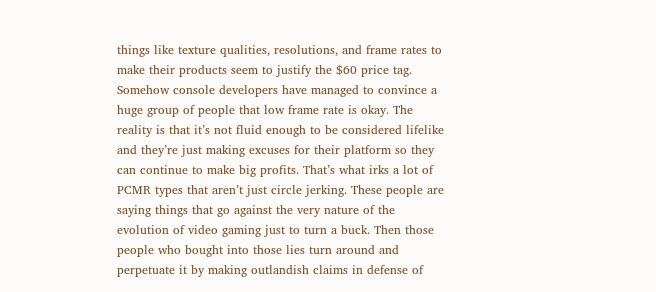things like texture qualities, resolutions, and frame rates to make their products seem to justify the $60 price tag. Somehow console developers have managed to convince a huge group of people that low frame rate is okay. The reality is that it’s not fluid enough to be considered lifelike and they’re just making excuses for their platform so they can continue to make big profits. That’s what irks a lot of PCMR types that aren’t just circle jerking. These people are saying things that go against the very nature of the evolution of video gaming just to turn a buck. Then those people who bought into those lies turn around and perpetuate it by making outlandish claims in defense of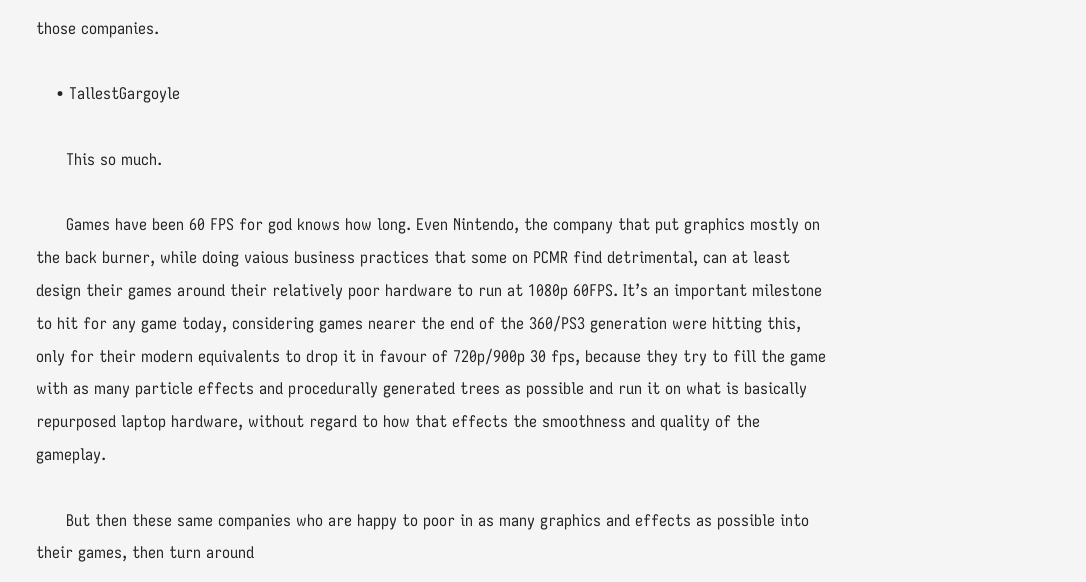those companies.

    • TallestGargoyle

      This so much.

      Games have been 60 FPS for god knows how long. Even Nintendo, the company that put graphics mostly on the back burner, while doing vaious business practices that some on PCMR find detrimental, can at least design their games around their relatively poor hardware to run at 1080p 60FPS. It’s an important milestone to hit for any game today, considering games nearer the end of the 360/PS3 generation were hitting this, only for their modern equivalents to drop it in favour of 720p/900p 30 fps, because they try to fill the game with as many particle effects and procedurally generated trees as possible and run it on what is basically repurposed laptop hardware, without regard to how that effects the smoothness and quality of the gameplay.

      But then these same companies who are happy to poor in as many graphics and effects as possible into their games, then turn around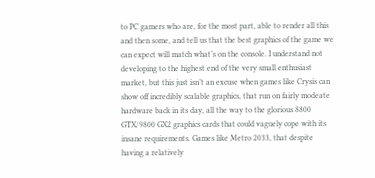to PC gamers who are, for the most part, able to render all this and then some, and tell us that the best graphics of the game we can expect will match what’s on the console. I understand not developing to the highest end of the very small enthusiast market, but this just isn’t an excuse when games like Crysis can show off incredibly scalable graphics, that run on fairly modeate hardware back in its day, all the way to the glorious 8800 GTX/9800 GX2 graphics cards that could vaguely cope with its insane requirements. Games like Metro 2033, that despite having a relatively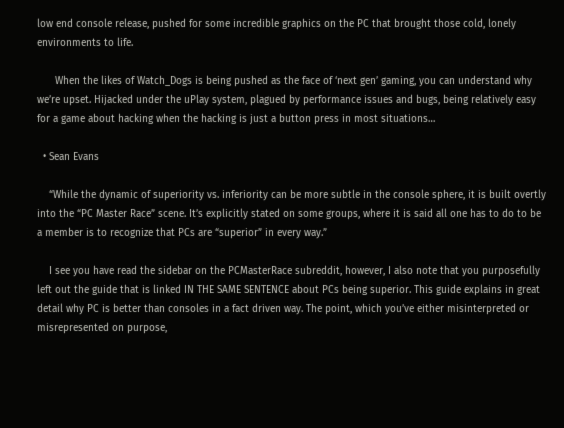low end console release, pushed for some incredible graphics on the PC that brought those cold, lonely environments to life.

      When the likes of Watch_Dogs is being pushed as the face of ‘next gen’ gaming, you can understand why we’re upset. Hijacked under the uPlay system, plagued by performance issues and bugs, being relatively easy for a game about hacking when the hacking is just a button press in most situations…

  • Sean Evans

    “While the dynamic of superiority vs. inferiority can be more subtle in the console sphere, it is built overtly into the “PC Master Race” scene. It’s explicitly stated on some groups, where it is said all one has to do to be a member is to recognize that PCs are “superior” in every way.”

    I see you have read the sidebar on the PCMasterRace subreddit, however, I also note that you purposefully left out the guide that is linked IN THE SAME SENTENCE about PCs being superior. This guide explains in great detail why PC is better than consoles in a fact driven way. The point, which you’ve either misinterpreted or misrepresented on purpose,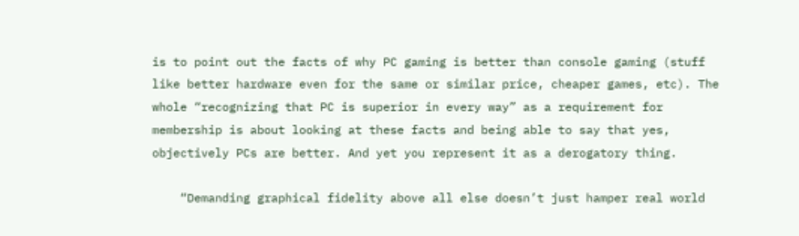is to point out the facts of why PC gaming is better than console gaming (stuff like better hardware even for the same or similar price, cheaper games, etc). The whole “recognizing that PC is superior in every way” as a requirement for membership is about looking at these facts and being able to say that yes, objectively PCs are better. And yet you represent it as a derogatory thing.

    “Demanding graphical fidelity above all else doesn’t just hamper real world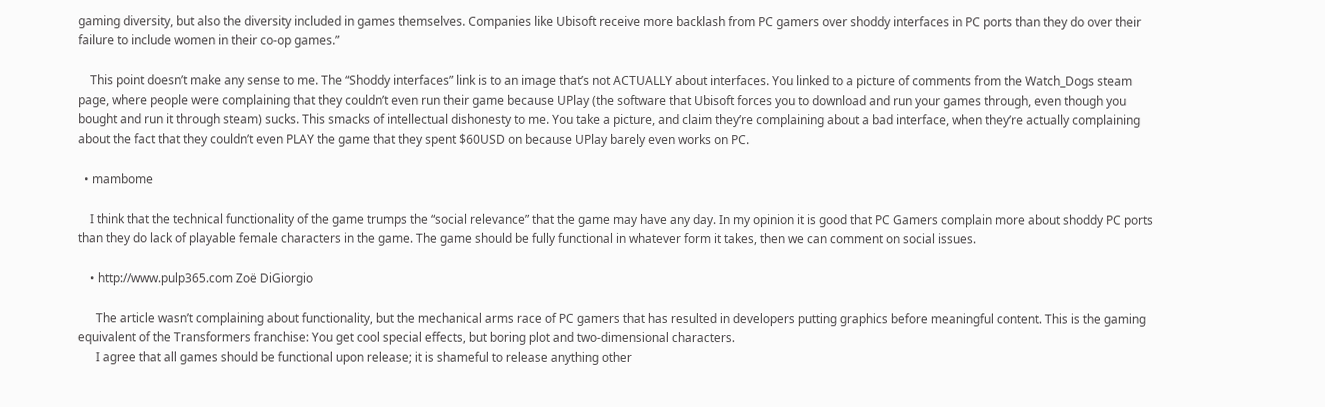gaming diversity, but also the diversity included in games themselves. Companies like Ubisoft receive more backlash from PC gamers over shoddy interfaces in PC ports than they do over their failure to include women in their co-op games.”

    This point doesn’t make any sense to me. The “Shoddy interfaces” link is to an image that’s not ACTUALLY about interfaces. You linked to a picture of comments from the Watch_Dogs steam page, where people were complaining that they couldn’t even run their game because UPlay (the software that Ubisoft forces you to download and run your games through, even though you bought and run it through steam) sucks. This smacks of intellectual dishonesty to me. You take a picture, and claim they’re complaining about a bad interface, when they’re actually complaining about the fact that they couldn’t even PLAY the game that they spent $60USD on because UPlay barely even works on PC.

  • mambome

    I think that the technical functionality of the game trumps the “social relevance” that the game may have any day. In my opinion it is good that PC Gamers complain more about shoddy PC ports than they do lack of playable female characters in the game. The game should be fully functional in whatever form it takes, then we can comment on social issues.

    • http://www.pulp365.com Zoë DiGiorgio

      The article wasn’t complaining about functionality, but the mechanical arms race of PC gamers that has resulted in developers putting graphics before meaningful content. This is the gaming equivalent of the Transformers franchise: You get cool special effects, but boring plot and two-dimensional characters.
      I agree that all games should be functional upon release; it is shameful to release anything other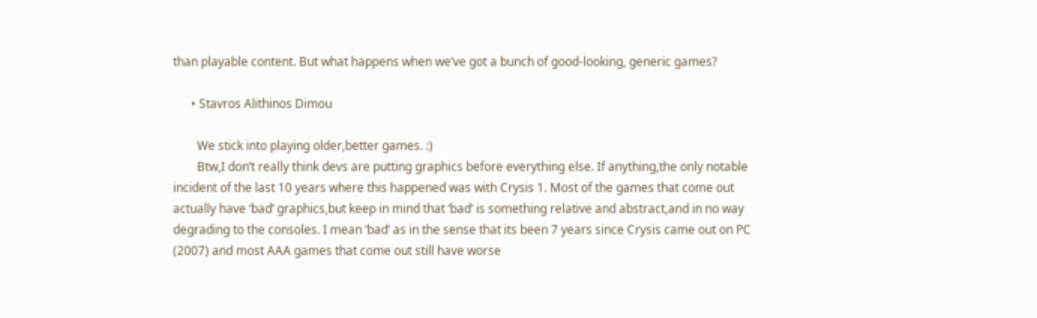than playable content. But what happens when we’ve got a bunch of good-looking, generic games?

      • Stavros Alithinos Dimou

        We stick into playing older,better games. :)
        Btw,I don’t really think devs are putting graphics before everything else. If anything,the only notable incident of the last 10 years where this happened was with Crysis 1. Most of the games that come out actually have ‘bad’ graphics,but keep in mind that ‘bad’ is something relative and abstract,and in no way degrading to the consoles. I mean ‘bad’ as in the sense that its been 7 years since Crysis came out on PC (2007) and most AAA games that come out still have worse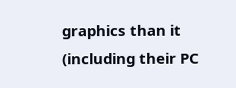graphics than it (including their PC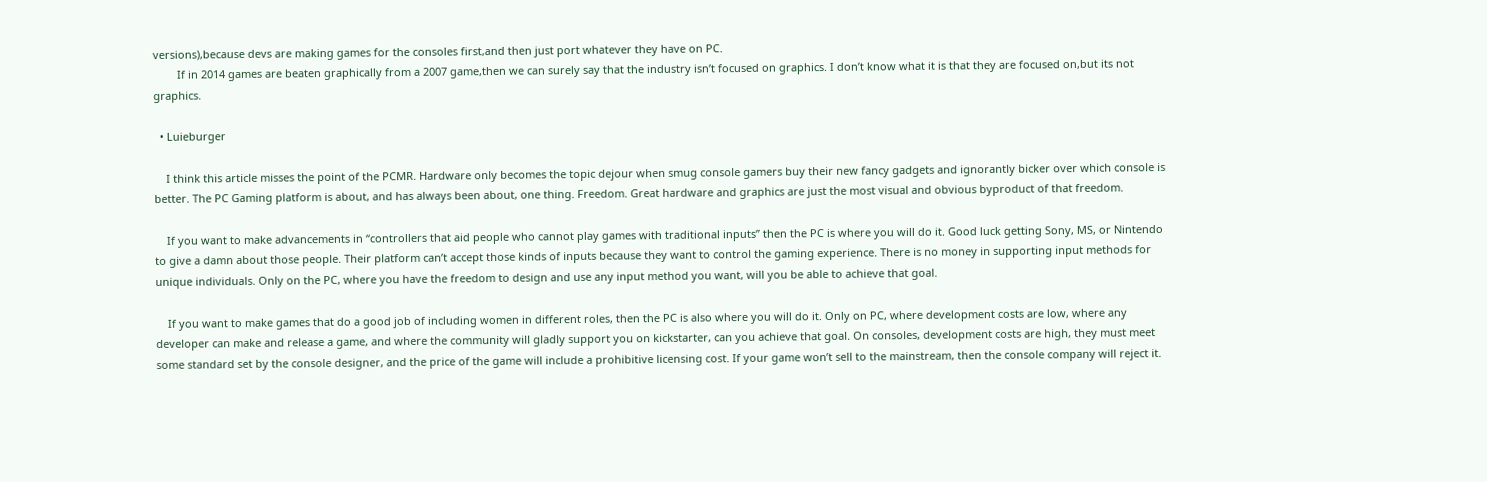versions),because devs are making games for the consoles first,and then just port whatever they have on PC.
        If in 2014 games are beaten graphically from a 2007 game,then we can surely say that the industry isn’t focused on graphics. I don’t know what it is that they are focused on,but its not graphics.

  • Luieburger

    I think this article misses the point of the PCMR. Hardware only becomes the topic dejour when smug console gamers buy their new fancy gadgets and ignorantly bicker over which console is better. The PC Gaming platform is about, and has always been about, one thing. Freedom. Great hardware and graphics are just the most visual and obvious byproduct of that freedom.

    If you want to make advancements in “controllers that aid people who cannot play games with traditional inputs” then the PC is where you will do it. Good luck getting Sony, MS, or Nintendo to give a damn about those people. Their platform can’t accept those kinds of inputs because they want to control the gaming experience. There is no money in supporting input methods for unique individuals. Only on the PC, where you have the freedom to design and use any input method you want, will you be able to achieve that goal.

    If you want to make games that do a good job of including women in different roles, then the PC is also where you will do it. Only on PC, where development costs are low, where any developer can make and release a game, and where the community will gladly support you on kickstarter, can you achieve that goal. On consoles, development costs are high, they must meet some standard set by the console designer, and the price of the game will include a prohibitive licensing cost. If your game won’t sell to the mainstream, then the console company will reject it.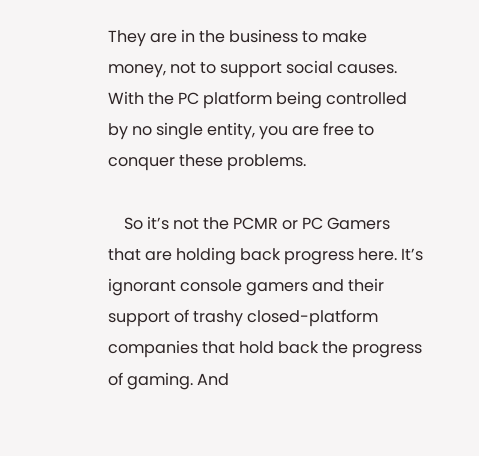They are in the business to make money, not to support social causes. With the PC platform being controlled by no single entity, you are free to conquer these problems.

    So it’s not the PCMR or PC Gamers that are holding back progress here. It’s ignorant console gamers and their support of trashy closed-platform companies that hold back the progress of gaming. And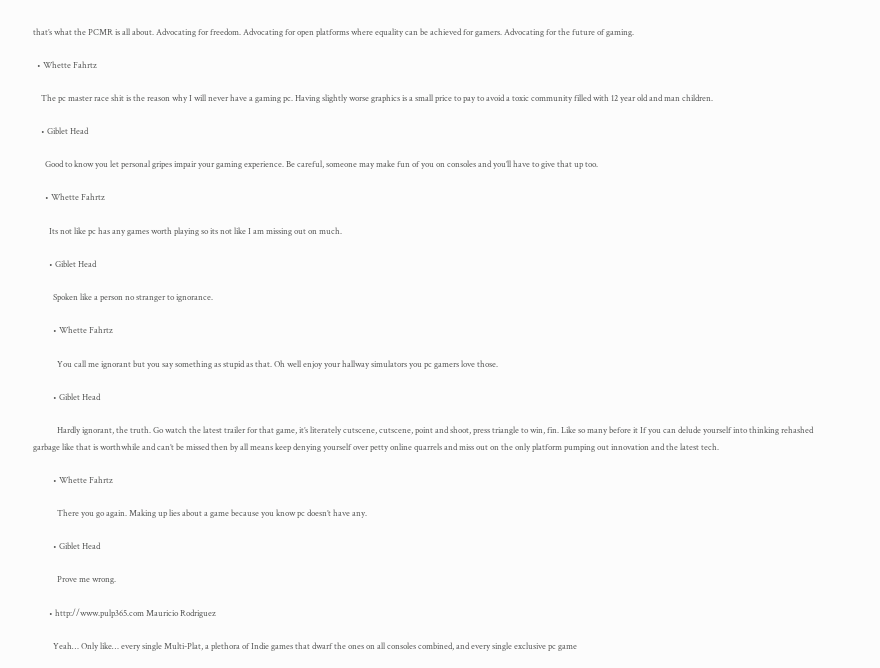that’s what the PCMR is all about. Advocating for freedom. Advocating for open platforms where equality can be achieved for gamers. Advocating for the future of gaming.

  • Whette Fahrtz

    The pc master race shit is the reason why I will never have a gaming pc. Having slightly worse graphics is a small price to pay to avoid a toxic community filled with 12 year old and man children.

    • Giblet Head

      Good to know you let personal gripes impair your gaming experience. Be careful, someone may make fun of you on consoles and you’ll have to give that up too.

      • Whette Fahrtz

        Its not like pc has any games worth playing so its not like I am missing out on much.

        • Giblet Head

          Spoken like a person no stranger to ignorance.

          • Whette Fahrtz

            You call me ignorant but you say something as stupid as that. Oh well enjoy your hallway simulators you pc gamers love those.

          • Giblet Head

            Hardly ignorant, the truth. Go watch the latest trailer for that game, it’s literately cutscene, cutscene, point and shoot, press triangle to win, fin. Like so many before it If you can delude yourself into thinking rehashed garbage like that is worthwhile and can’t be missed then by all means keep denying yourself over petty online quarrels and miss out on the only platform pumping out innovation and the latest tech.

          • Whette Fahrtz

            There you go again. Making up lies about a game because you know pc doesn’t have any.

          • Giblet Head

            Prove me wrong.

        • http://www.pulp365.com Mauricio Rodriguez

          Yeah… Only like… every single Multi-Plat, a plethora of Indie games that dwarf the ones on all consoles combined, and every single exclusive pc game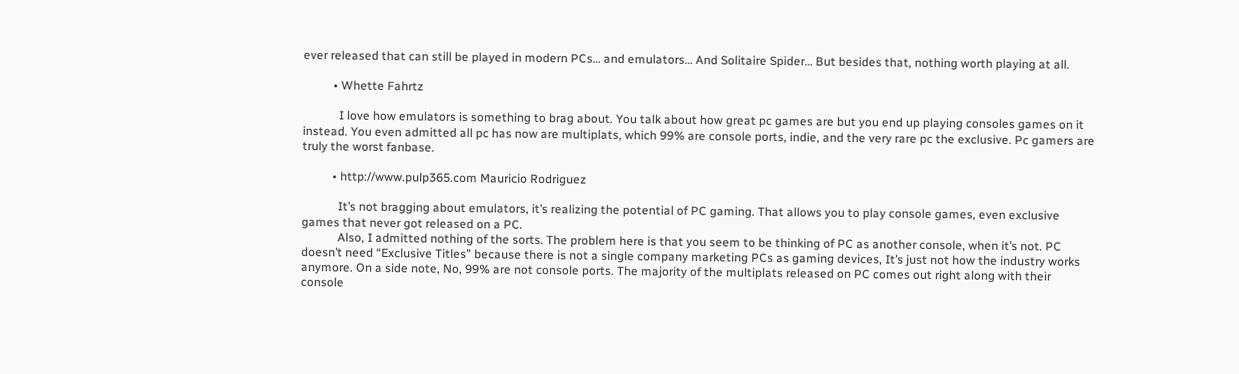ever released that can still be played in modern PCs… and emulators… And Solitaire Spider… But besides that, nothing worth playing at all.

          • Whette Fahrtz

            I love how emulators is something to brag about. You talk about how great pc games are but you end up playing consoles games on it instead. You even admitted all pc has now are multiplats, which 99% are console ports, indie, and the very rare pc the exclusive. Pc gamers are truly the worst fanbase.

          • http://www.pulp365.com Mauricio Rodriguez

            It’s not bragging about emulators, it’s realizing the potential of PC gaming. That allows you to play console games, even exclusive games that never got released on a PC.
            Also, I admitted nothing of the sorts. The problem here is that you seem to be thinking of PC as another console, when it’s not. PC doesn’t need “Exclusive Titles” because there is not a single company marketing PCs as gaming devices, It’s just not how the industry works anymore. On a side note, No, 99% are not console ports. The majority of the multiplats released on PC comes out right along with their console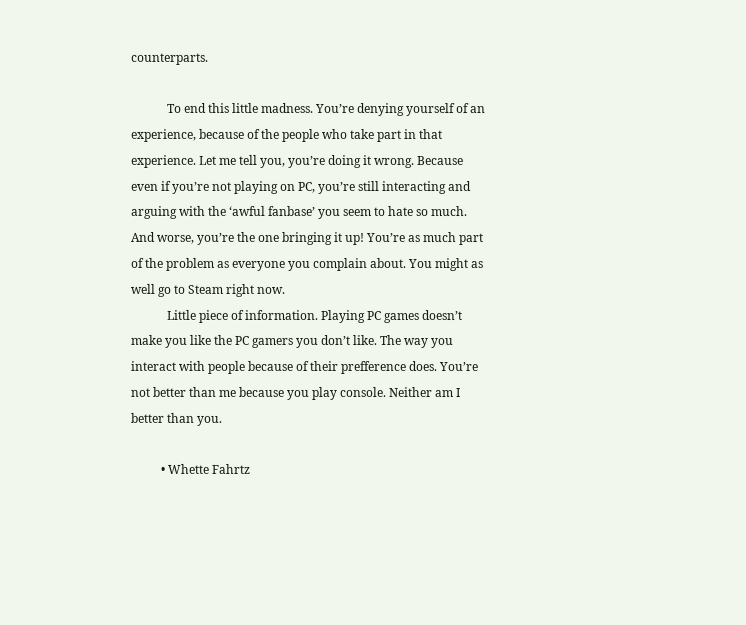counterparts.

            To end this little madness. You’re denying yourself of an experience, because of the people who take part in that experience. Let me tell you, you’re doing it wrong. Because even if you’re not playing on PC, you’re still interacting and arguing with the ‘awful fanbase’ you seem to hate so much. And worse, you’re the one bringing it up! You’re as much part of the problem as everyone you complain about. You might as well go to Steam right now.
            Little piece of information. Playing PC games doesn’t make you like the PC gamers you don’t like. The way you interact with people because of their prefference does. You’re not better than me because you play console. Neither am I better than you.

          • Whette Fahrtz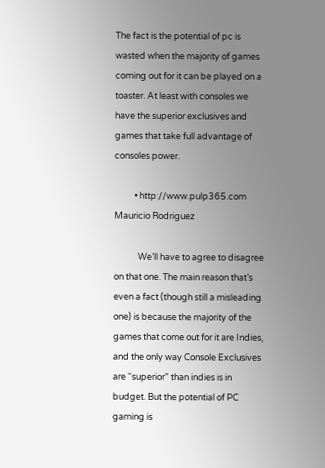The fact is the potential of pc is wasted when the majority of games coming out for it can be played on a toaster. At least with consoles we have the superior exclusives and games that take full advantage of consoles power.

          • http://www.pulp365.com Mauricio Rodriguez

            We’ll have to agree to disagree on that one. The main reason that’s even a fact (though still a misleading one) is because the majority of the games that come out for it are Indies, and the only way Console Exclusives are “superior” than indies is in budget. But the potential of PC gaming is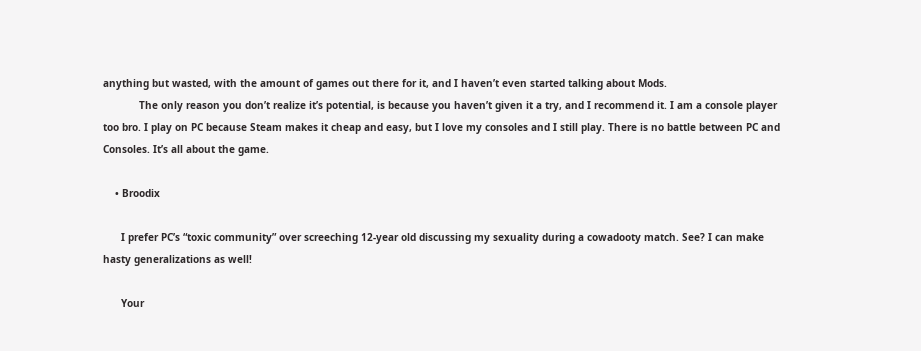anything but wasted, with the amount of games out there for it, and I haven’t even started talking about Mods.
            The only reason you don’t realize it’s potential, is because you haven’t given it a try, and I recommend it. I am a console player too bro. I play on PC because Steam makes it cheap and easy, but I love my consoles and I still play. There is no battle between PC and Consoles. It’s all about the game.

    • Broodix

      I prefer PC’s “toxic community” over screeching 12-year old discussing my sexuality during a cowadooty match. See? I can make hasty generalizations as well!

      Your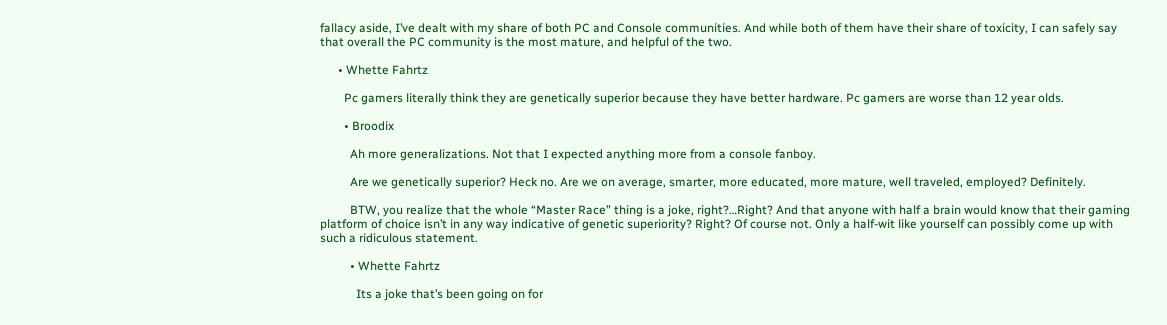fallacy aside, I’ve dealt with my share of both PC and Console communities. And while both of them have their share of toxicity, I can safely say that overall the PC community is the most mature, and helpful of the two.

      • Whette Fahrtz

        Pc gamers literally think they are genetically superior because they have better hardware. Pc gamers are worse than 12 year olds.

        • Broodix

          Ah more generalizations. Not that I expected anything more from a console fanboy.

          Are we genetically superior? Heck no. Are we on average, smarter, more educated, more mature, well traveled, employed? Definitely.

          BTW, you realize that the whole “Master Race” thing is a joke, right?…Right? And that anyone with half a brain would know that their gaming platform of choice isn’t in any way indicative of genetic superiority? Right? Of course not. Only a half-wit like yourself can possibly come up with such a ridiculous statement.

          • Whette Fahrtz

            Its a joke that’s been going on for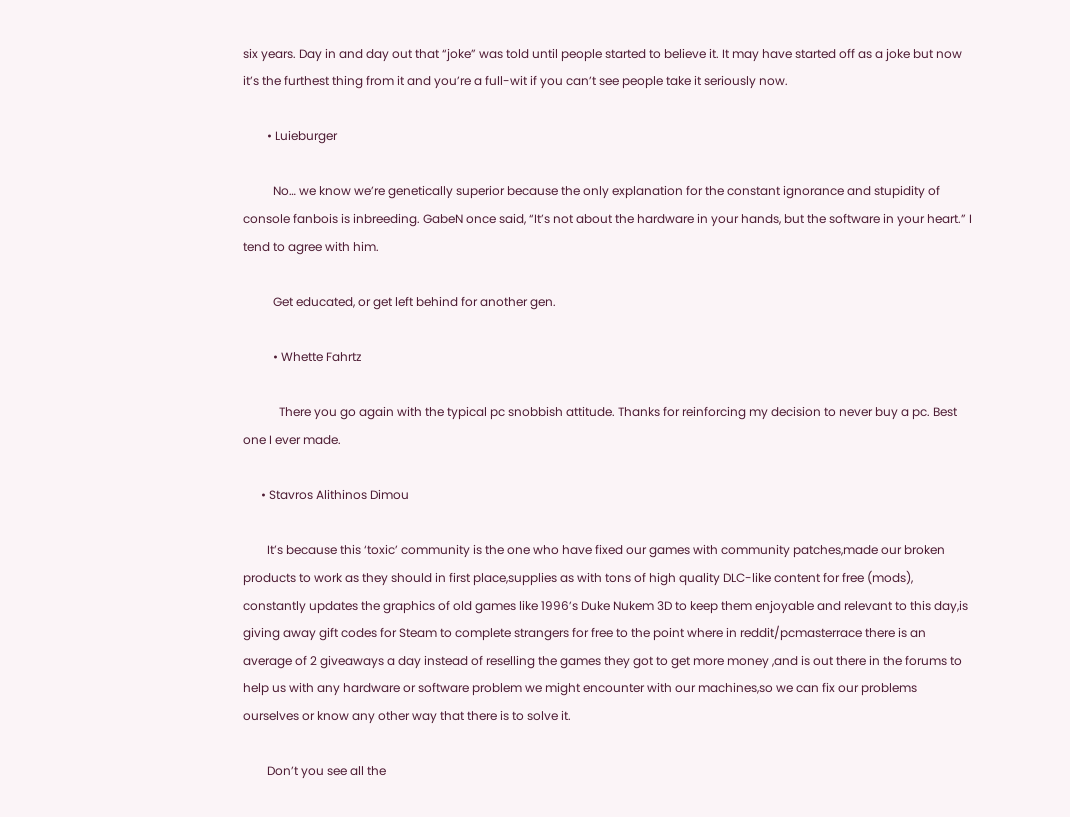six years. Day in and day out that “joke” was told until people started to believe it. It may have started off as a joke but now it’s the furthest thing from it and you’re a full-wit if you can’t see people take it seriously now.

        • Luieburger

          No… we know we’re genetically superior because the only explanation for the constant ignorance and stupidity of console fanbois is inbreeding. GabeN once said, “It’s not about the hardware in your hands, but the software in your heart.” I tend to agree with him.

          Get educated, or get left behind for another gen.

          • Whette Fahrtz

            There you go again with the typical pc snobbish attitude. Thanks for reinforcing my decision to never buy a pc. Best one I ever made.

      • Stavros Alithinos Dimou

        It’s because this ‘toxic’ community is the one who have fixed our games with community patches,made our broken products to work as they should in first place,supplies as with tons of high quality DLC-like content for free (mods), constantly updates the graphics of old games like 1996’s Duke Nukem 3D to keep them enjoyable and relevant to this day,is giving away gift codes for Steam to complete strangers for free to the point where in reddit/pcmasterrace there is an average of 2 giveaways a day instead of reselling the games they got to get more money ,and is out there in the forums to help us with any hardware or software problem we might encounter with our machines,so we can fix our problems ourselves or know any other way that there is to solve it.

        Don’t you see all the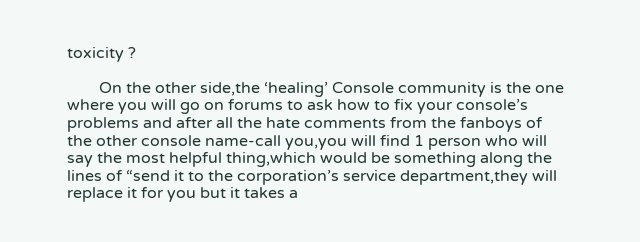toxicity ?

        On the other side,the ‘healing’ Console community is the one where you will go on forums to ask how to fix your console’s problems and after all the hate comments from the fanboys of the other console name-call you,you will find 1 person who will say the most helpful thing,which would be something along the lines of “send it to the corporation’s service department,they will replace it for you but it takes a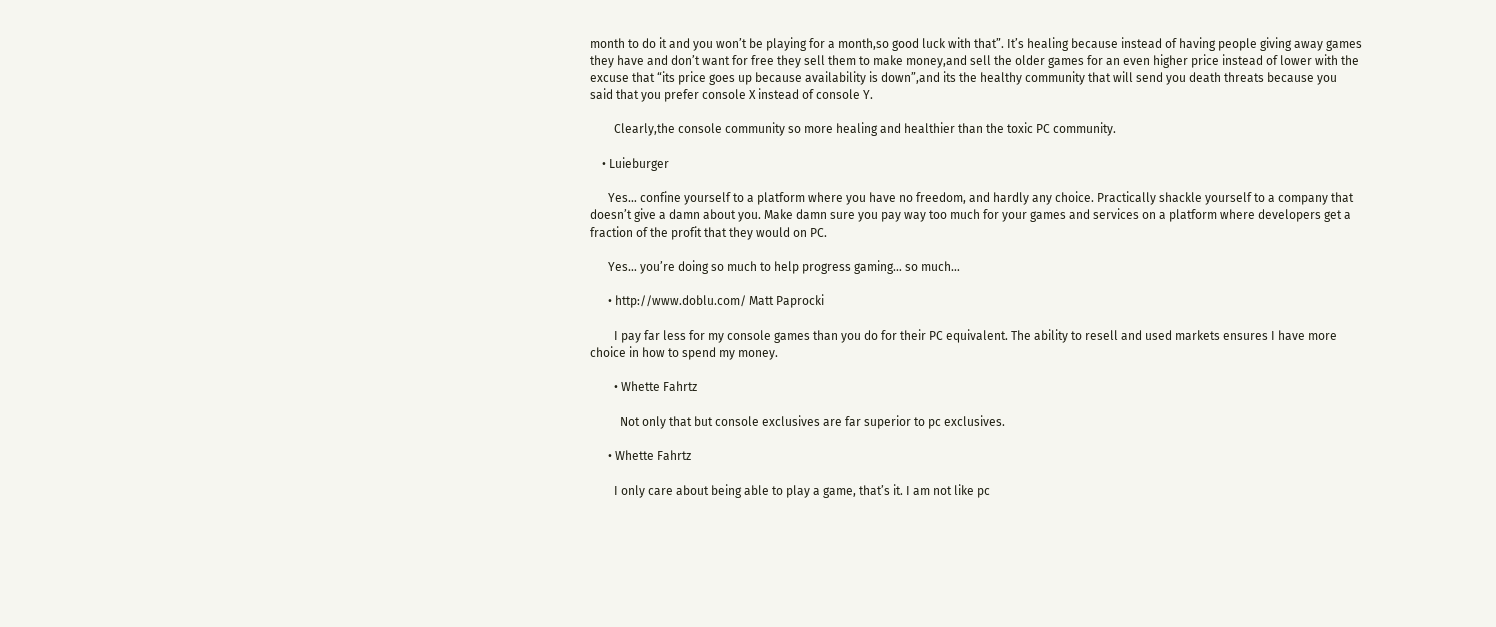month to do it and you won’t be playing for a month,so good luck with that”. It’s healing because instead of having people giving away games they have and don’t want for free they sell them to make money,and sell the older games for an even higher price instead of lower with the excuse that “its price goes up because availability is down”,and its the healthy community that will send you death threats because you said that you prefer console X instead of console Y.

        Clearly,the console community so more healing and healthier than the toxic PC community.

    • Luieburger

      Yes… confine yourself to a platform where you have no freedom, and hardly any choice. Practically shackle yourself to a company that doesn’t give a damn about you. Make damn sure you pay way too much for your games and services on a platform where developers get a fraction of the profit that they would on PC.

      Yes… you’re doing so much to help progress gaming… so much…

      • http://www.doblu.com/ Matt Paprocki

        I pay far less for my console games than you do for their PC equivalent. The ability to resell and used markets ensures I have more choice in how to spend my money.

        • Whette Fahrtz

          Not only that but console exclusives are far superior to pc exclusives.

      • Whette Fahrtz

        I only care about being able to play a game, that’s it. I am not like pc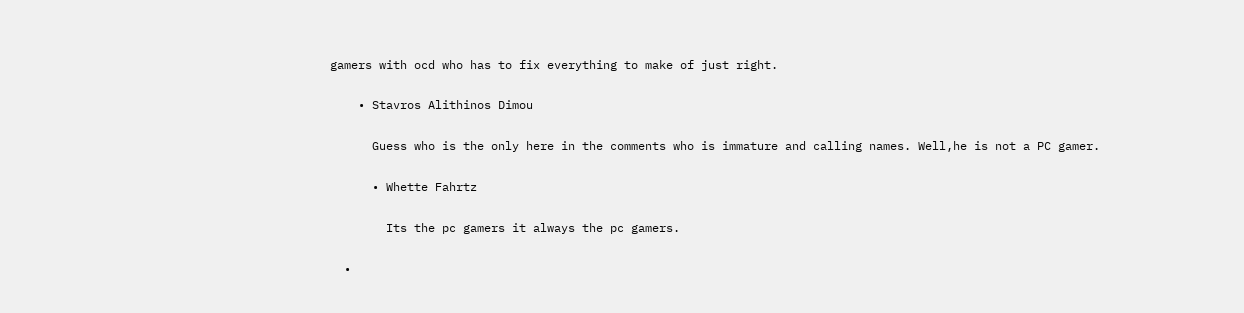gamers with ocd who has to fix everything to make of just right.

    • Stavros Alithinos Dimou

      Guess who is the only here in the comments who is immature and calling names. Well,he is not a PC gamer.

      • Whette Fahrtz

        Its the pc gamers it always the pc gamers.

  •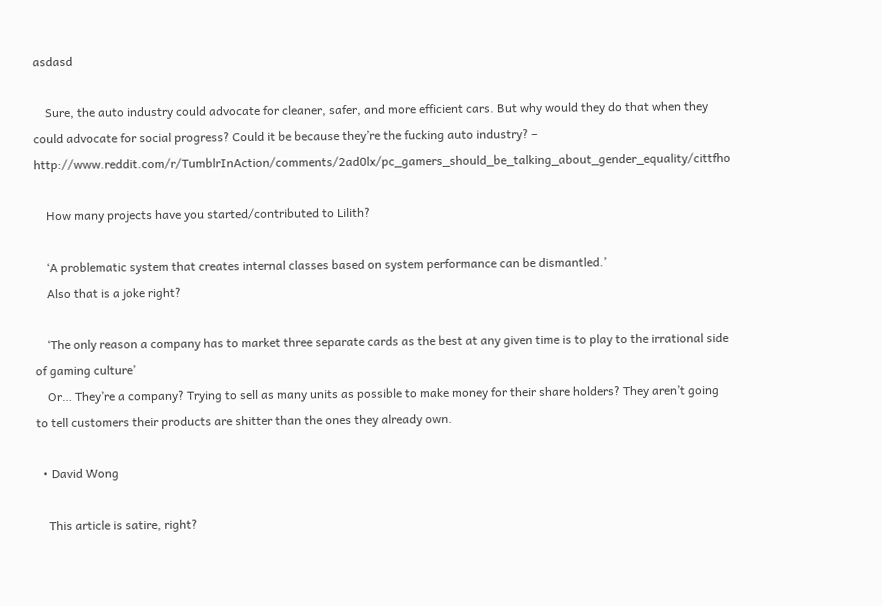asdasd

    Sure, the auto industry could advocate for cleaner, safer, and more efficient cars. But why would they do that when they could advocate for social progress? Could it be because they’re the fucking auto industry? – http://www.reddit.com/r/TumblrInAction/comments/2ad0lx/pc_gamers_should_be_talking_about_gender_equality/cittfho

    How many projects have you started/contributed to Lilith?

    ‘A problematic system that creates internal classes based on system performance can be dismantled.’
    Also that is a joke right?

    ‘The only reason a company has to market three separate cards as the best at any given time is to play to the irrational side of gaming culture’
    Or… They’re a company? Trying to sell as many units as possible to make money for their share holders? They aren’t going to tell customers their products are shitter than the ones they already own.

  • David Wong

    This article is satire, right?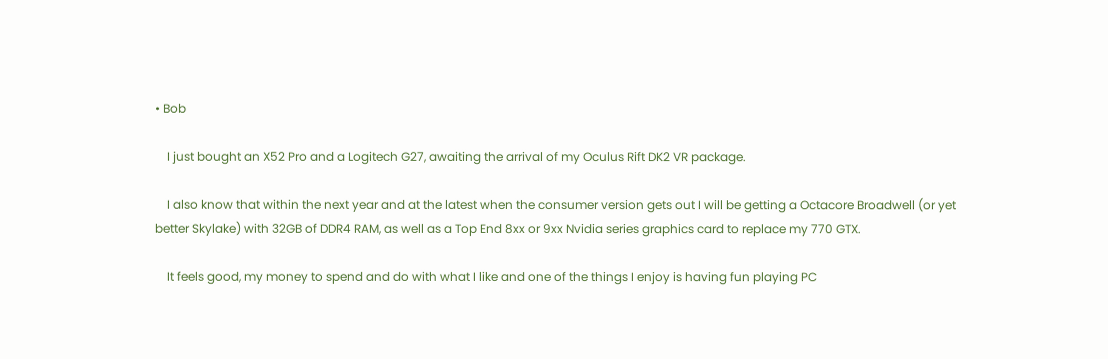• Bob

    I just bought an X52 Pro and a Logitech G27, awaiting the arrival of my Oculus Rift DK2 VR package.

    I also know that within the next year and at the latest when the consumer version gets out I will be getting a Octacore Broadwell (or yet better Skylake) with 32GB of DDR4 RAM, as well as a Top End 8xx or 9xx Nvidia series graphics card to replace my 770 GTX.

    It feels good, my money to spend and do with what I like and one of the things I enjoy is having fun playing PC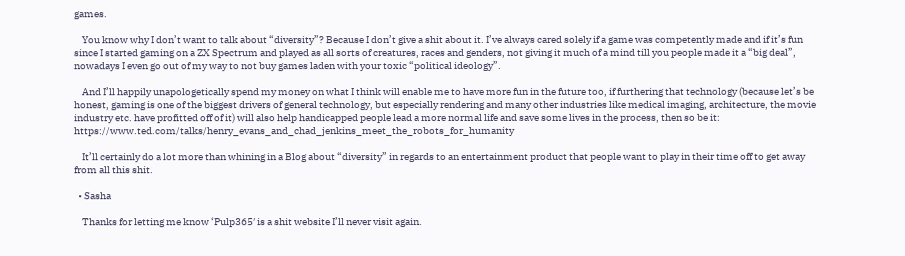games.

    You know why I don’t want to talk about “diversity”? Because I don’t give a shit about it. I’ve always cared solely if a game was competently made and if it’s fun since I started gaming on a ZX Spectrum and played as all sorts of creatures, races and genders, not giving it much of a mind till you people made it a “big deal”, nowadays I even go out of my way to not buy games laden with your toxic “political ideology”.

    And I’ll happily unapologetically spend my money on what I think will enable me to have more fun in the future too, if furthering that technology (because let’s be honest, gaming is one of the biggest drivers of general technology, but especially rendering and many other industries like medical imaging, architecture, the movie industry etc. have profitted off of it) will also help handicapped people lead a more normal life and save some lives in the process, then so be it: https://www.ted.com/talks/henry_evans_and_chad_jenkins_meet_the_robots_for_humanity

    It’ll certainly do a lot more than whining in a Blog about “diversity” in regards to an entertainment product that people want to play in their time off to get away from all this shit.

  • Sasha

    Thanks for letting me know ‘Pulp365′ is a shit website I’ll never visit again.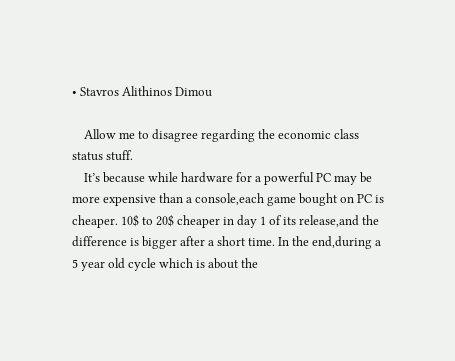• Stavros Alithinos Dimou

    Allow me to disagree regarding the economic class status stuff.
    It’s because while hardware for a powerful PC may be more expensive than a console,each game bought on PC is cheaper. 10$ to 20$ cheaper in day 1 of its release,and the difference is bigger after a short time. In the end,during a 5 year old cycle which is about the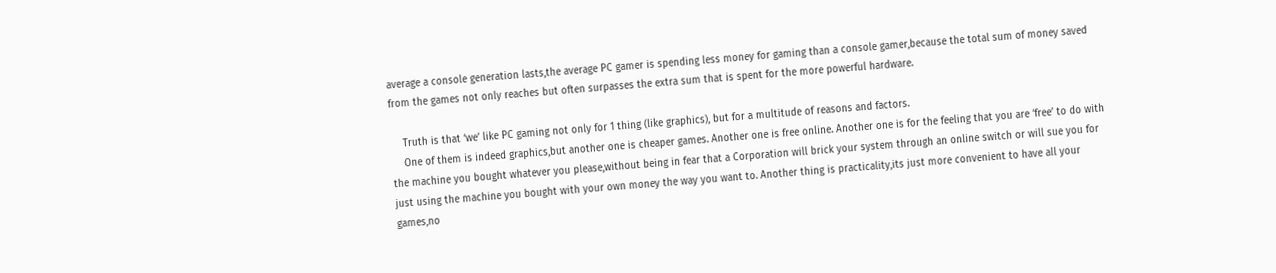average a console generation lasts,the average PC gamer is spending less money for gaming than a console gamer,because the total sum of money saved from the games not only reaches but often surpasses the extra sum that is spent for the more powerful hardware.

    Truth is that ‘we’ like PC gaming not only for 1 thing (like graphics), but for a multitude of reasons and factors.
    One of them is indeed graphics,but another one is cheaper games. Another one is free online. Another one is for the feeling that you are ‘free’ to do with the machine you bought whatever you please,without being in fear that a Corporation will brick your system through an online switch or will sue you for just using the machine you bought with your own money the way you want to. Another thing is practicality,its just more convenient to have all your games,no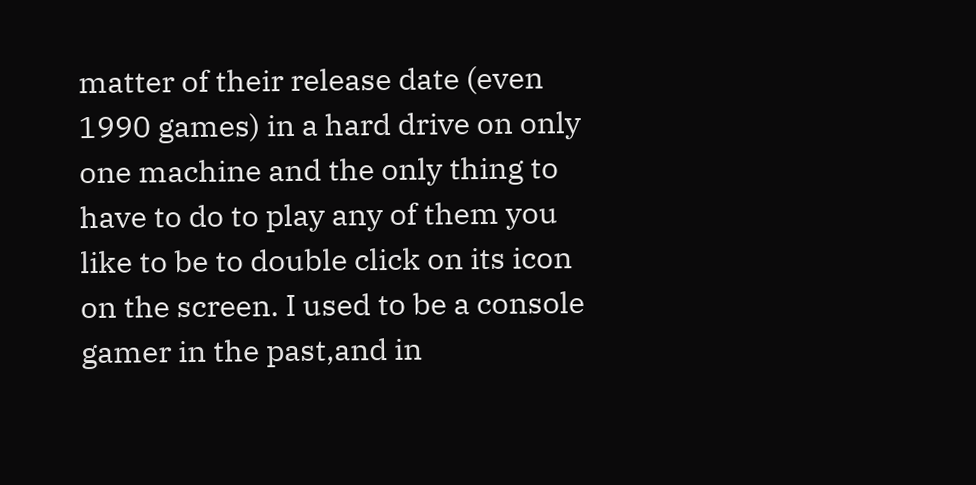matter of their release date (even 1990 games) in a hard drive on only one machine and the only thing to have to do to play any of them you like to be to double click on its icon on the screen. I used to be a console gamer in the past,and in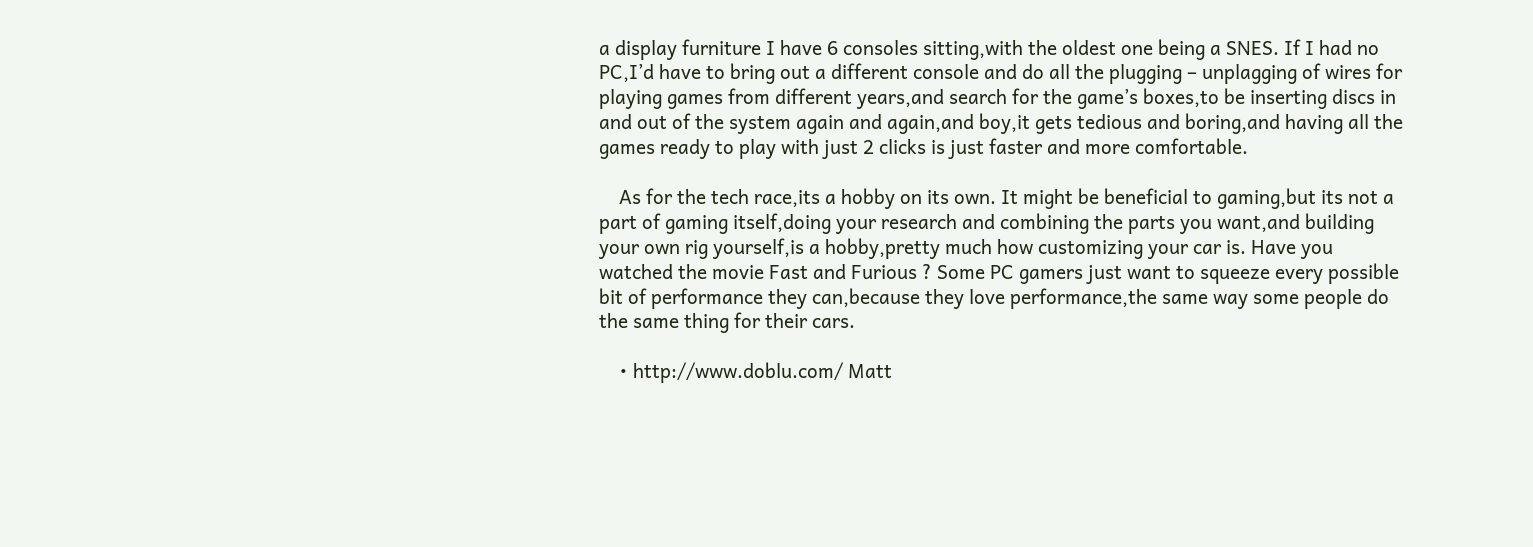a display furniture I have 6 consoles sitting,with the oldest one being a SNES. If I had no PC,I’d have to bring out a different console and do all the plugging – unplagging of wires for playing games from different years,and search for the game’s boxes,to be inserting discs in and out of the system again and again,and boy,it gets tedious and boring,and having all the games ready to play with just 2 clicks is just faster and more comfortable.

    As for the tech race,its a hobby on its own. It might be beneficial to gaming,but its not a part of gaming itself,doing your research and combining the parts you want,and building your own rig yourself,is a hobby,pretty much how customizing your car is. Have you watched the movie Fast and Furious ? Some PC gamers just want to squeeze every possible bit of performance they can,because they love performance,the same way some people do the same thing for their cars.

    • http://www.doblu.com/ Matt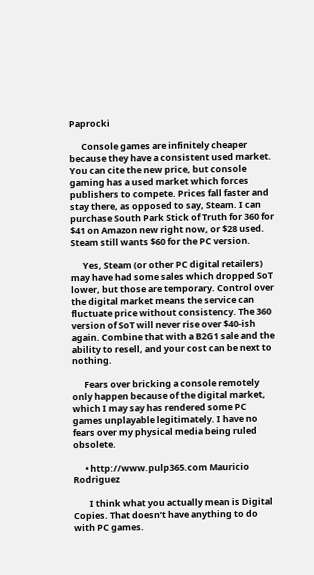Paprocki

      Console games are infinitely cheaper because they have a consistent used market. You can cite the new price, but console gaming has a used market which forces publishers to compete. Prices fall faster and stay there, as opposed to say, Steam. I can purchase South Park Stick of Truth for 360 for $41 on Amazon new right now, or $28 used. Steam still wants $60 for the PC version.

      Yes, Steam (or other PC digital retailers) may have had some sales which dropped SoT lower, but those are temporary. Control over the digital market means the service can fluctuate price without consistency. The 360 version of SoT will never rise over $40-ish again. Combine that with a B2G1 sale and the ability to resell, and your cost can be next to nothing.

      Fears over bricking a console remotely only happen because of the digital market, which I may say has rendered some PC games unplayable legitimately. I have no fears over my physical media being ruled obsolete.

      • http://www.pulp365.com Mauricio Rodriguez

        I think what you actually mean is Digital Copies. That doesn’t have anything to do with PC games.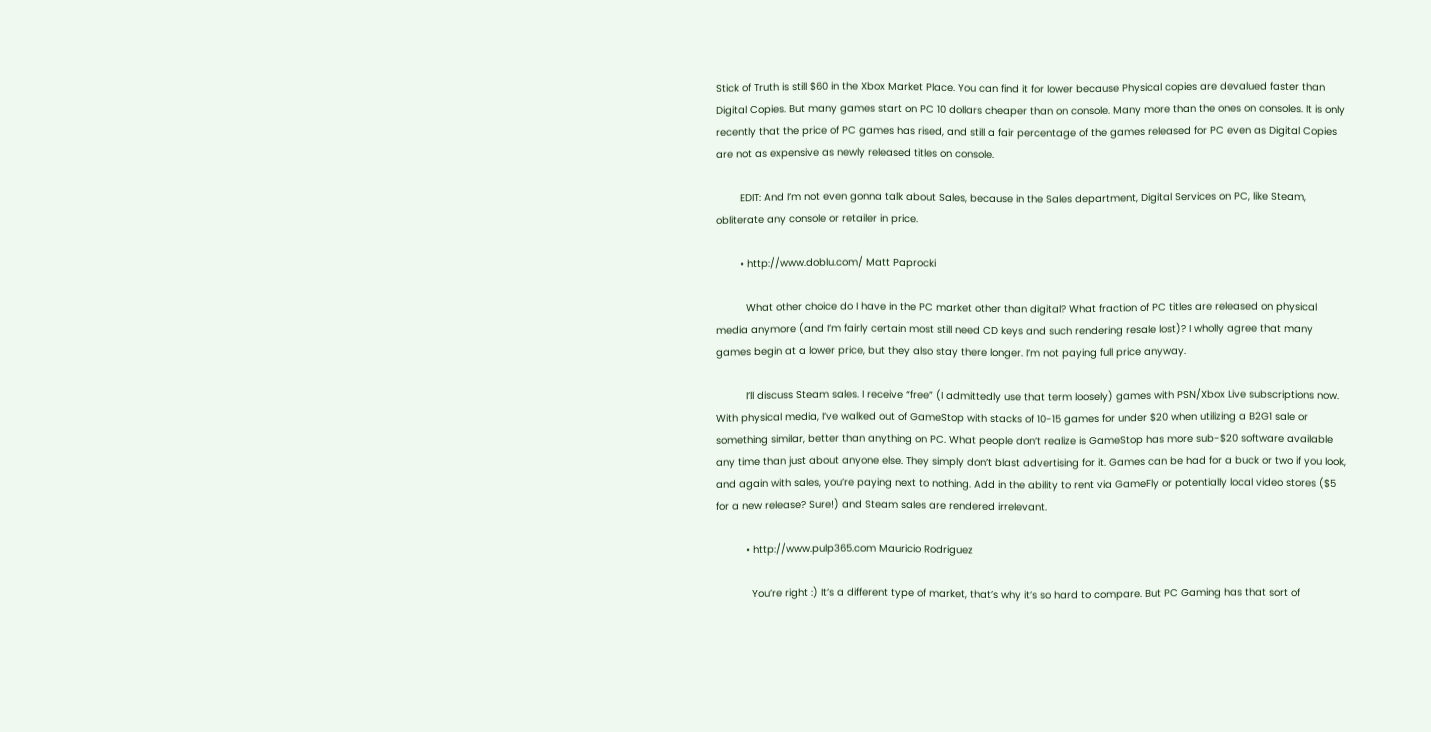Stick of Truth is still $60 in the Xbox Market Place. You can find it for lower because Physical copies are devalued faster than Digital Copies. But many games start on PC 10 dollars cheaper than on console. Many more than the ones on consoles. It is only recently that the price of PC games has rised, and still a fair percentage of the games released for PC even as Digital Copies are not as expensive as newly released titles on console.

        EDIT: And I’m not even gonna talk about Sales, because in the Sales department, Digital Services on PC, like Steam, obliterate any console or retailer in price.

        • http://www.doblu.com/ Matt Paprocki

          What other choice do I have in the PC market other than digital? What fraction of PC titles are released on physical media anymore (and I’m fairly certain most still need CD keys and such rendering resale lost)? I wholly agree that many games begin at a lower price, but they also stay there longer. I’m not paying full price anyway.

          I’ll discuss Steam sales. I receive “free” (I admittedly use that term loosely) games with PSN/Xbox Live subscriptions now. With physical media, I’ve walked out of GameStop with stacks of 10-15 games for under $20 when utilizing a B2G1 sale or something similar, better than anything on PC. What people don’t realize is GameStop has more sub-$20 software available any time than just about anyone else. They simply don’t blast advertising for it. Games can be had for a buck or two if you look, and again with sales, you’re paying next to nothing. Add in the ability to rent via GameFly or potentially local video stores ($5 for a new release? Sure!) and Steam sales are rendered irrelevant.

          • http://www.pulp365.com Mauricio Rodriguez

            You’re right :) It’s a different type of market, that’s why it’s so hard to compare. But PC Gaming has that sort of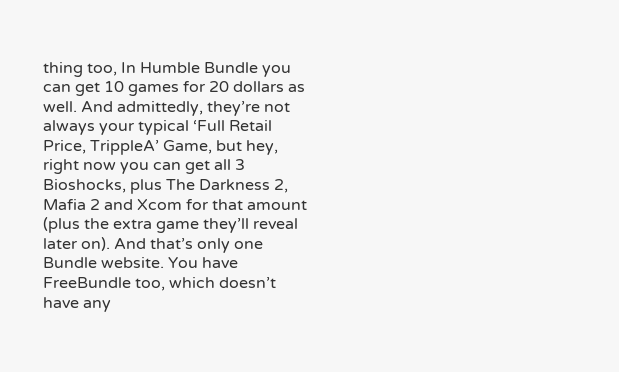thing too, In Humble Bundle you can get 10 games for 20 dollars as well. And admittedly, they’re not always your typical ‘Full Retail Price, TrippleA’ Game, but hey, right now you can get all 3 Bioshocks, plus The Darkness 2, Mafia 2 and Xcom for that amount (plus the extra game they’ll reveal later on). And that’s only one Bundle website. You have FreeBundle too, which doesn’t have any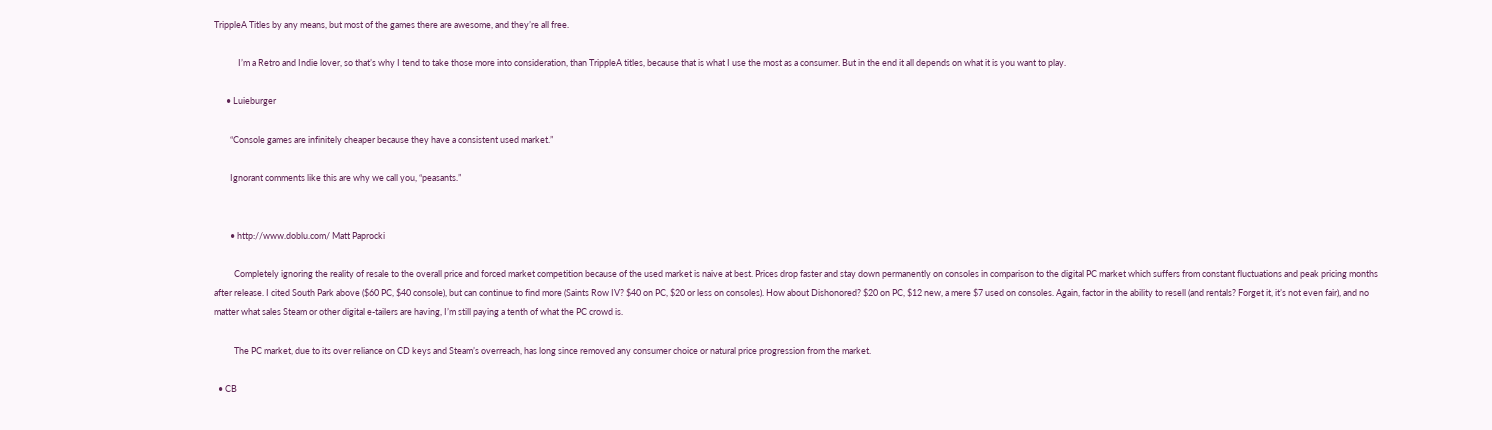TrippleA Titles by any means, but most of the games there are awesome, and they’re all free.

            I’m a Retro and Indie lover, so that’s why I tend to take those more into consideration, than TrippleA titles, because that is what I use the most as a consumer. But in the end it all depends on what it is you want to play.

      • Luieburger

        “Console games are infinitely cheaper because they have a consistent used market.”

        Ignorant comments like this are why we call you, “peasants.”


        • http://www.doblu.com/ Matt Paprocki

          Completely ignoring the reality of resale to the overall price and forced market competition because of the used market is naive at best. Prices drop faster and stay down permanently on consoles in comparison to the digital PC market which suffers from constant fluctuations and peak pricing months after release. I cited South Park above ($60 PC, $40 console), but can continue to find more (Saints Row IV? $40 on PC, $20 or less on consoles). How about Dishonored? $20 on PC, $12 new, a mere $7 used on consoles. Again, factor in the ability to resell (and rentals? Forget it, it’s not even fair), and no matter what sales Steam or other digital e-tailers are having, I’m still paying a tenth of what the PC crowd is.

          The PC market, due to its over reliance on CD keys and Steam’s overreach, has long since removed any consumer choice or natural price progression from the market.

  • CB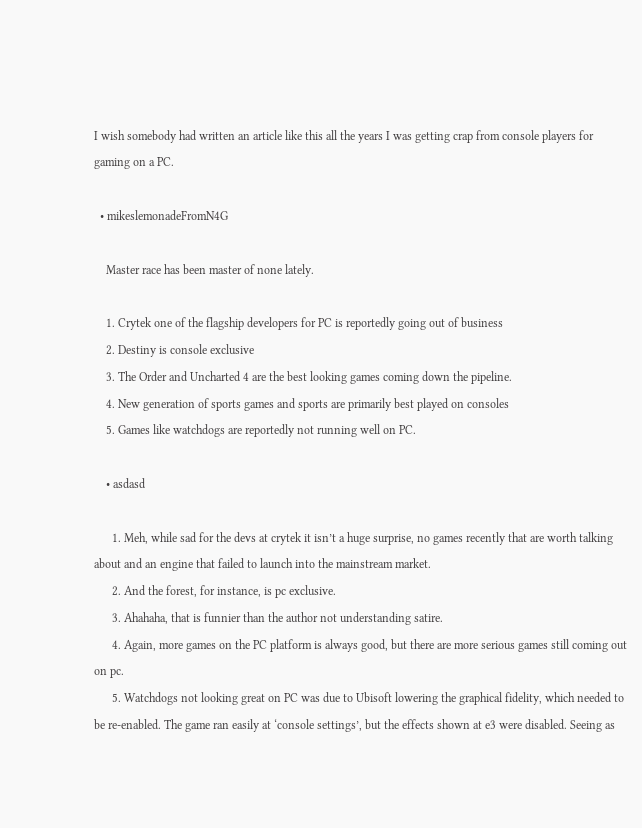I wish somebody had written an article like this all the years I was getting crap from console players for gaming on a PC.

  • mikeslemonadeFromN4G

    Master race has been master of none lately.

    1. Crytek one of the flagship developers for PC is reportedly going out of business
    2. Destiny is console exclusive
    3. The Order and Uncharted 4 are the best looking games coming down the pipeline.
    4. New generation of sports games and sports are primarily best played on consoles
    5. Games like watchdogs are reportedly not running well on PC.

    • asdasd

      1. Meh, while sad for the devs at crytek it isn’t a huge surprise, no games recently that are worth talking about and an engine that failed to launch into the mainstream market.
      2. And the forest, for instance, is pc exclusive.
      3. Ahahaha, that is funnier than the author not understanding satire.
      4. Again, more games on the PC platform is always good, but there are more serious games still coming out on pc.
      5. Watchdogs not looking great on PC was due to Ubisoft lowering the graphical fidelity, which needed to be re-enabled. The game ran easily at ‘console settings’, but the effects shown at e3 were disabled. Seeing as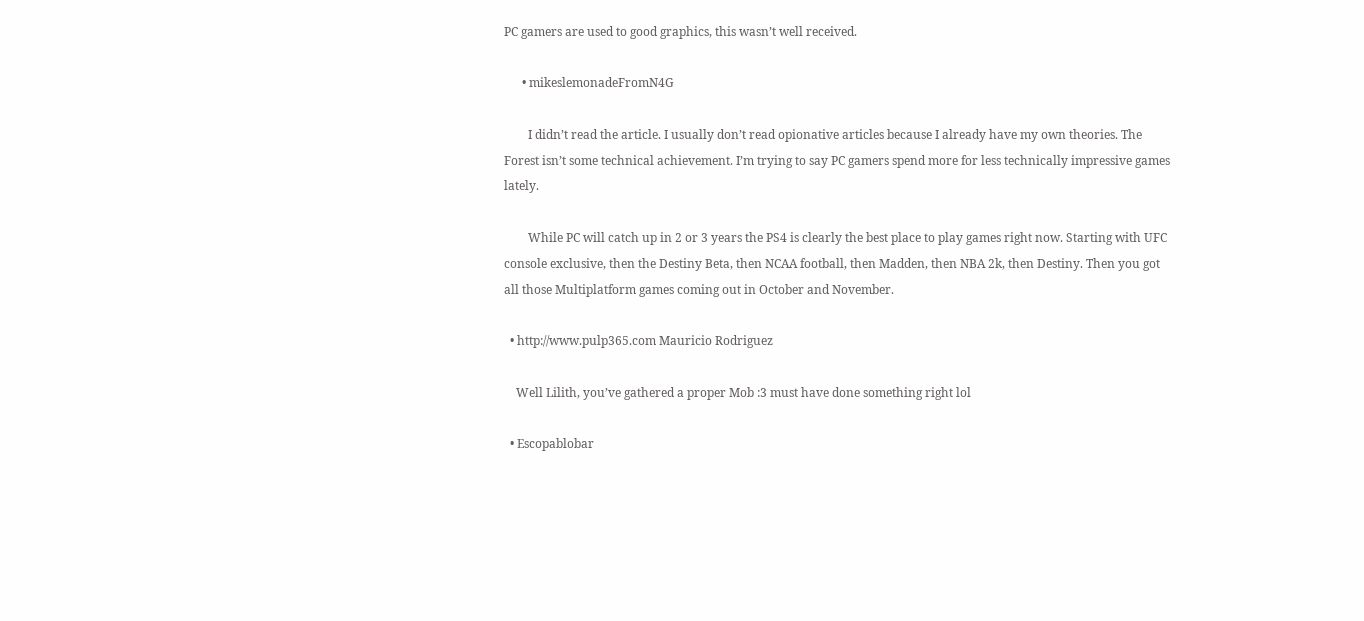PC gamers are used to good graphics, this wasn’t well received.

      • mikeslemonadeFromN4G

        I didn’t read the article. I usually don’t read opionative articles because I already have my own theories. The Forest isn’t some technical achievement. I’m trying to say PC gamers spend more for less technically impressive games lately.

        While PC will catch up in 2 or 3 years the PS4 is clearly the best place to play games right now. Starting with UFC console exclusive, then the Destiny Beta, then NCAA football, then Madden, then NBA 2k, then Destiny. Then you got all those Multiplatform games coming out in October and November.

  • http://www.pulp365.com Mauricio Rodriguez

    Well Lilith, you’ve gathered a proper Mob :3 must have done something right lol

  • Escopablobar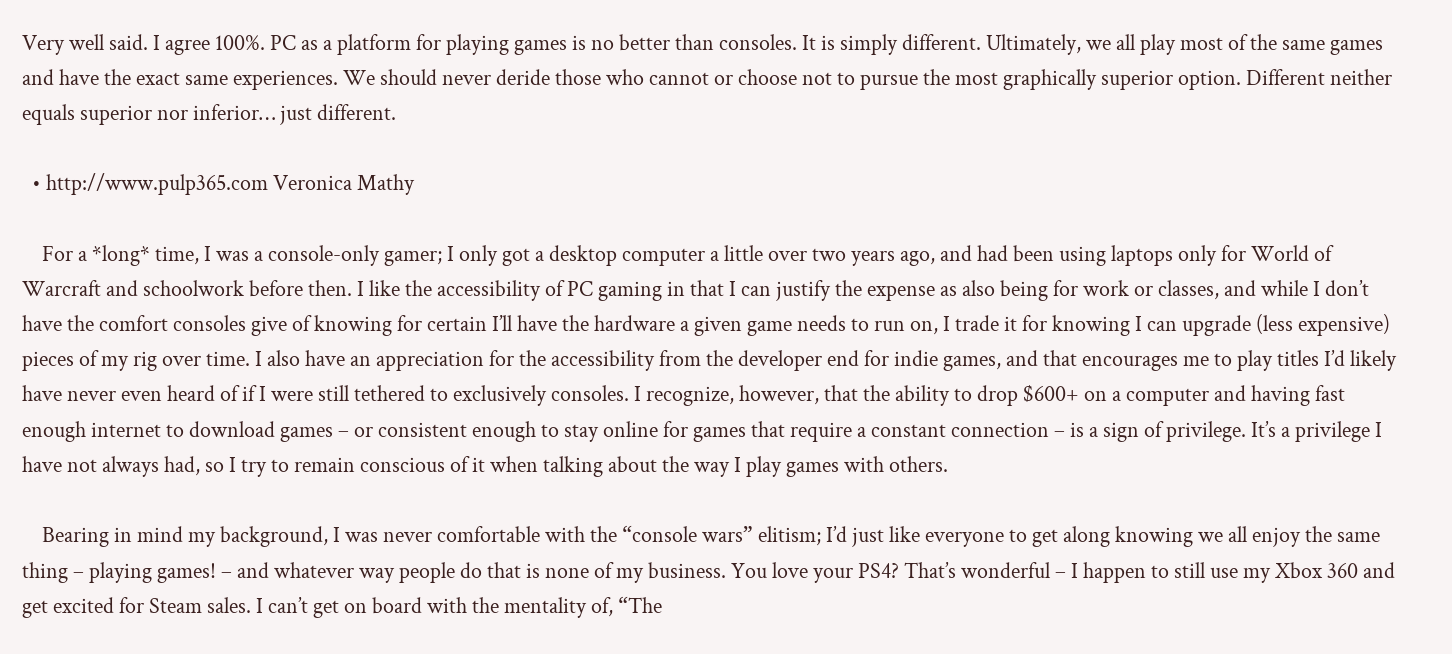Very well said. I agree 100%. PC as a platform for playing games is no better than consoles. It is simply different. Ultimately, we all play most of the same games and have the exact same experiences. We should never deride those who cannot or choose not to pursue the most graphically superior option. Different neither equals superior nor inferior… just different.

  • http://www.pulp365.com Veronica Mathy

    For a *long* time, I was a console-only gamer; I only got a desktop computer a little over two years ago, and had been using laptops only for World of Warcraft and schoolwork before then. I like the accessibility of PC gaming in that I can justify the expense as also being for work or classes, and while I don’t have the comfort consoles give of knowing for certain I’ll have the hardware a given game needs to run on, I trade it for knowing I can upgrade (less expensive) pieces of my rig over time. I also have an appreciation for the accessibility from the developer end for indie games, and that encourages me to play titles I’d likely have never even heard of if I were still tethered to exclusively consoles. I recognize, however, that the ability to drop $600+ on a computer and having fast enough internet to download games – or consistent enough to stay online for games that require a constant connection – is a sign of privilege. It’s a privilege I have not always had, so I try to remain conscious of it when talking about the way I play games with others.

    Bearing in mind my background, I was never comfortable with the “console wars” elitism; I’d just like everyone to get along knowing we all enjoy the same thing – playing games! – and whatever way people do that is none of my business. You love your PS4? That’s wonderful – I happen to still use my Xbox 360 and get excited for Steam sales. I can’t get on board with the mentality of, “The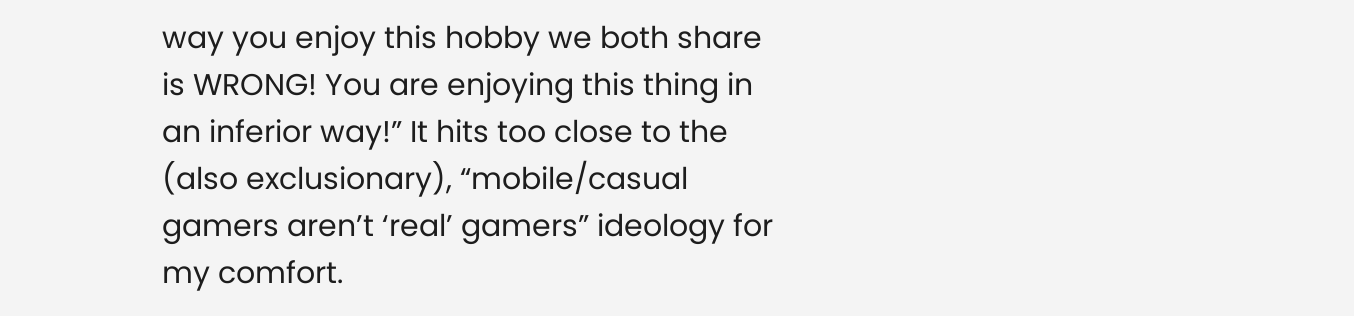way you enjoy this hobby we both share is WRONG! You are enjoying this thing in an inferior way!” It hits too close to the (also exclusionary), “mobile/casual gamers aren’t ‘real’ gamers” ideology for my comfort.